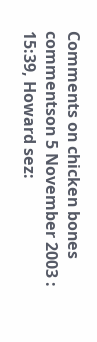Comments on chicken bones
commentson 5 November 2003 : 15:39, Howard sez: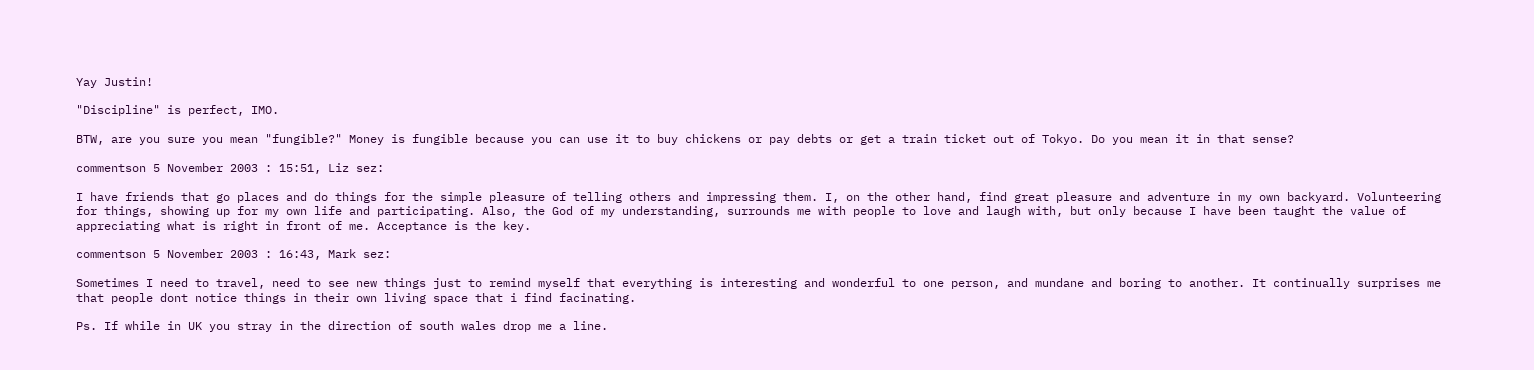Yay Justin!

"Discipline" is perfect, IMO.

BTW, are you sure you mean "fungible?" Money is fungible because you can use it to buy chickens or pay debts or get a train ticket out of Tokyo. Do you mean it in that sense?

commentson 5 November 2003 : 15:51, Liz sez:

I have friends that go places and do things for the simple pleasure of telling others and impressing them. I, on the other hand, find great pleasure and adventure in my own backyard. Volunteering for things, showing up for my own life and participating. Also, the God of my understanding, surrounds me with people to love and laugh with, but only because I have been taught the value of appreciating what is right in front of me. Acceptance is the key.

commentson 5 November 2003 : 16:43, Mark sez:

Sometimes I need to travel, need to see new things just to remind myself that everything is interesting and wonderful to one person, and mundane and boring to another. It continually surprises me that people dont notice things in their own living space that i find facinating.

Ps. If while in UK you stray in the direction of south wales drop me a line.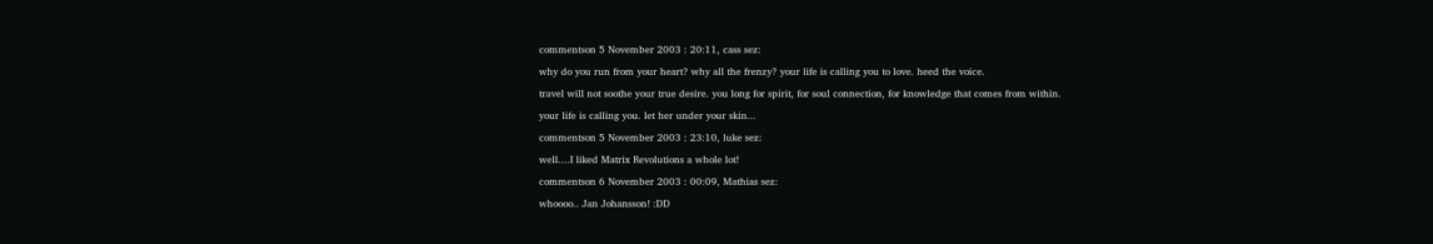commentson 5 November 2003 : 20:11, cass sez:

why do you run from your heart? why all the frenzy? your life is calling you to love. heed the voice.

travel will not soothe your true desire. you long for spirit, for soul connection, for knowledge that comes from within.

your life is calling you. let her under your skin...

commentson 5 November 2003 : 23:10, luke sez:

well....I liked Matrix Revolutions a whole lot!

commentson 6 November 2003 : 00:09, Mathias sez:

whoooo.. Jan Johansson! :DD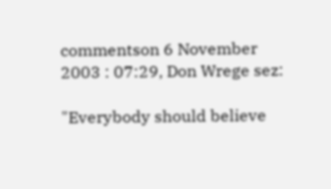commentson 6 November 2003 : 07:29, Don Wrege sez:

"Everybody should believe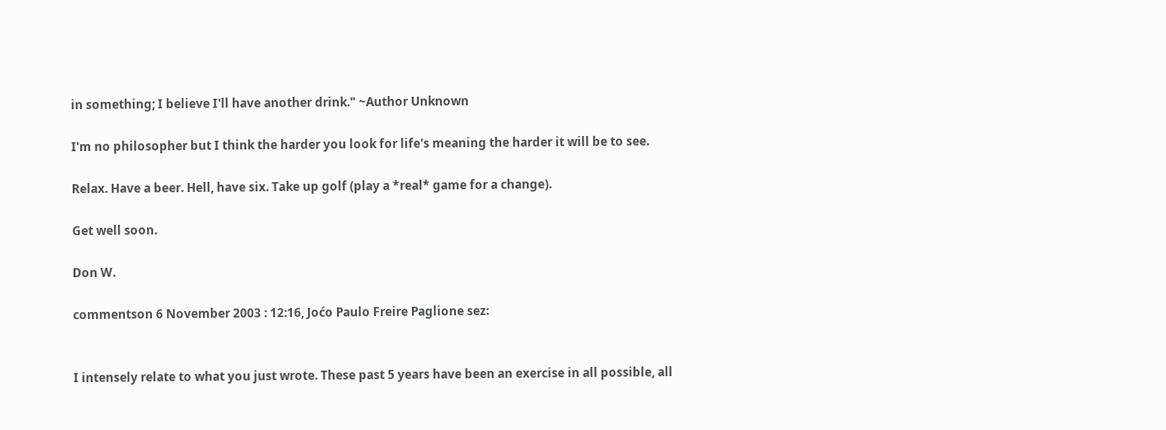in something; I believe I'll have another drink." ~Author Unknown

I'm no philosopher but I think the harder you look for life's meaning the harder it will be to see.

Relax. Have a beer. Hell, have six. Take up golf (play a *real* game for a change).

Get well soon.

Don W.

commentson 6 November 2003 : 12:16, Joćo Paulo Freire Paglione sez:


I intensely relate to what you just wrote. These past 5 years have been an exercise in all possible, all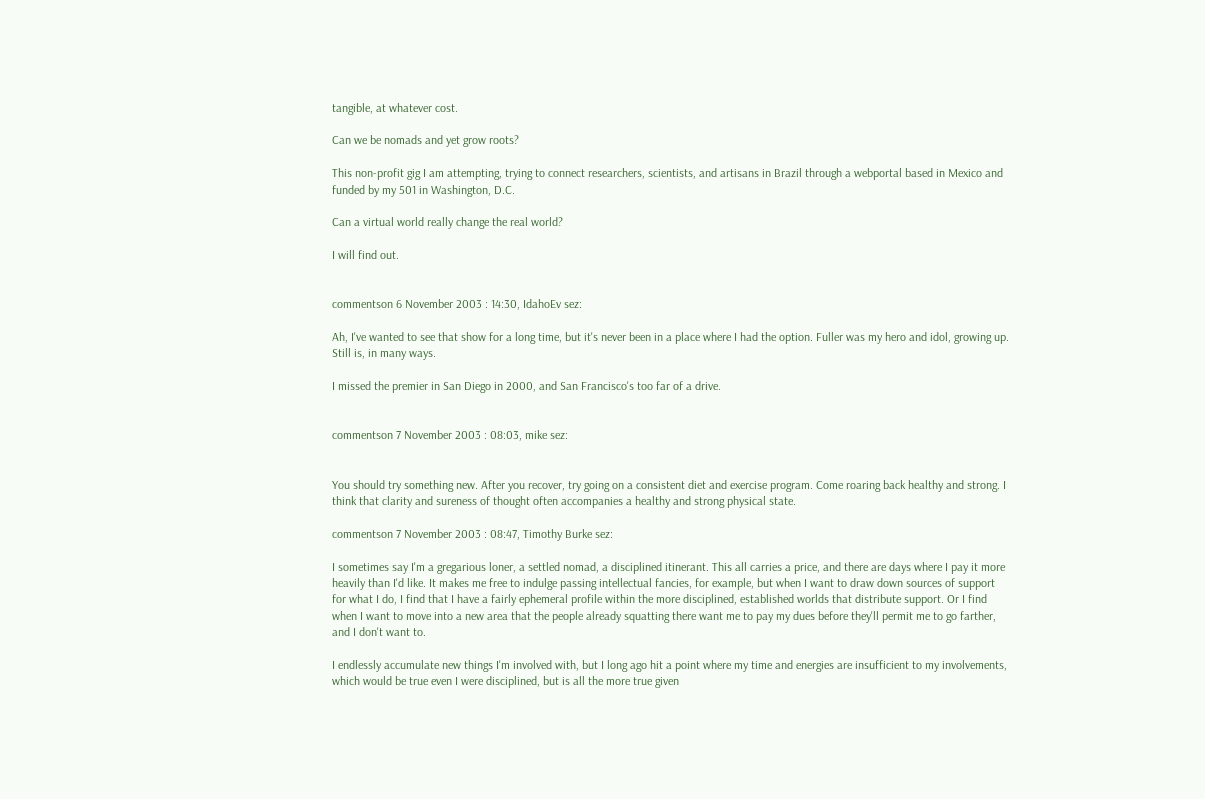tangible, at whatever cost.

Can we be nomads and yet grow roots?

This non-profit gig I am attempting, trying to connect researchers, scientists, and artisans in Brazil through a webportal based in Mexico and funded by my 501 in Washington, D.C.

Can a virtual world really change the real world?

I will find out.


commentson 6 November 2003 : 14:30, IdahoEv sez:

Ah, I've wanted to see that show for a long time, but it's never been in a place where I had the option. Fuller was my hero and idol, growing up. Still is, in many ways.

I missed the premier in San Diego in 2000, and San Francisco's too far of a drive.


commentson 7 November 2003 : 08:03, mike sez:


You should try something new. After you recover, try going on a consistent diet and exercise program. Come roaring back healthy and strong. I think that clarity and sureness of thought often accompanies a healthy and strong physical state.

commentson 7 November 2003 : 08:47, Timothy Burke sez:

I sometimes say I'm a gregarious loner, a settled nomad, a disciplined itinerant. This all carries a price, and there are days where I pay it more heavily than I'd like. It makes me free to indulge passing intellectual fancies, for example, but when I want to draw down sources of support for what I do, I find that I have a fairly ephemeral profile within the more disciplined, established worlds that distribute support. Or I find when I want to move into a new area that the people already squatting there want me to pay my dues before they'll permit me to go farther, and I don't want to.

I endlessly accumulate new things I'm involved with, but I long ago hit a point where my time and energies are insufficient to my involvements, which would be true even I were disciplined, but is all the more true given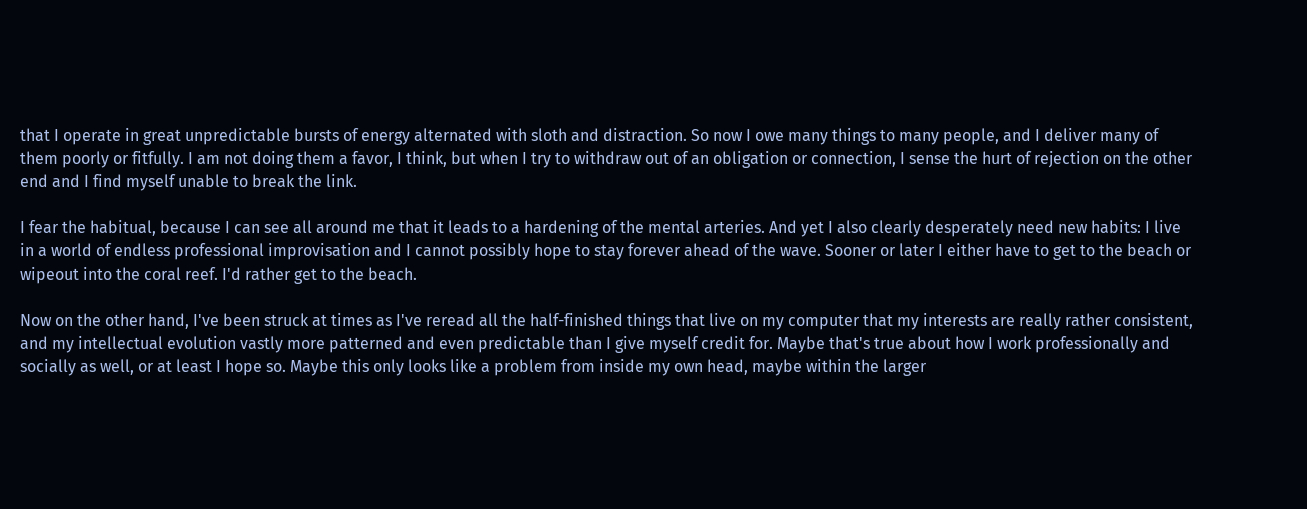that I operate in great unpredictable bursts of energy alternated with sloth and distraction. So now I owe many things to many people, and I deliver many of them poorly or fitfully. I am not doing them a favor, I think, but when I try to withdraw out of an obligation or connection, I sense the hurt of rejection on the other end and I find myself unable to break the link.

I fear the habitual, because I can see all around me that it leads to a hardening of the mental arteries. And yet I also clearly desperately need new habits: I live in a world of endless professional improvisation and I cannot possibly hope to stay forever ahead of the wave. Sooner or later I either have to get to the beach or wipeout into the coral reef. I'd rather get to the beach.

Now on the other hand, I've been struck at times as I've reread all the half-finished things that live on my computer that my interests are really rather consistent, and my intellectual evolution vastly more patterned and even predictable than I give myself credit for. Maybe that's true about how I work professionally and socially as well, or at least I hope so. Maybe this only looks like a problem from inside my own head, maybe within the larger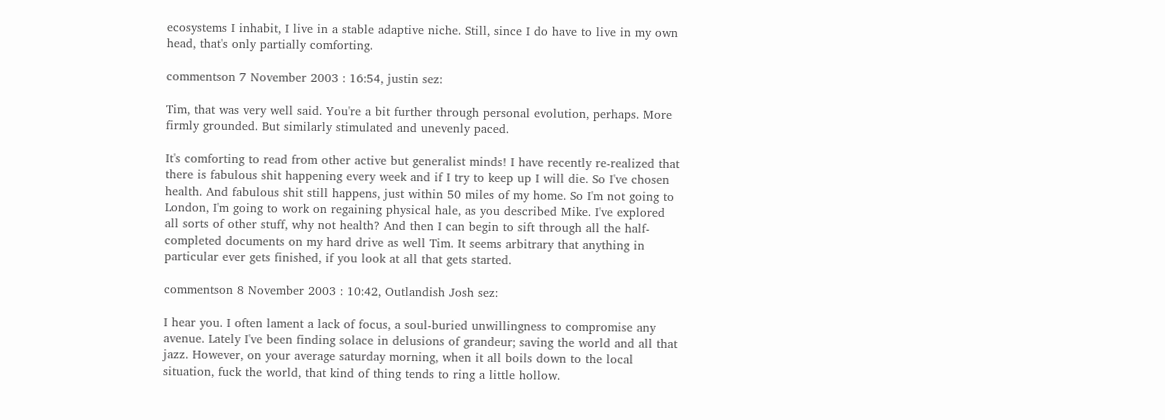ecosystems I inhabit, I live in a stable adaptive niche. Still, since I do have to live in my own head, that's only partially comforting.

commentson 7 November 2003 : 16:54, justin sez:

Tim, that was very well said. You're a bit further through personal evolution, perhaps. More firmly grounded. But similarly stimulated and unevenly paced.

It's comforting to read from other active but generalist minds! I have recently re-realized that there is fabulous shit happening every week and if I try to keep up I will die. So I've chosen health. And fabulous shit still happens, just within 50 miles of my home. So I'm not going to London, I'm going to work on regaining physical hale, as you described Mike. I've explored all sorts of other stuff, why not health? And then I can begin to sift through all the half-completed documents on my hard drive as well Tim. It seems arbitrary that anything in particular ever gets finished, if you look at all that gets started.

commentson 8 November 2003 : 10:42, Outlandish Josh sez:

I hear you. I often lament a lack of focus, a soul-buried unwillingness to compromise any avenue. Lately I've been finding solace in delusions of grandeur; saving the world and all that jazz. However, on your average saturday morning, when it all boils down to the local situation, fuck the world, that kind of thing tends to ring a little hollow.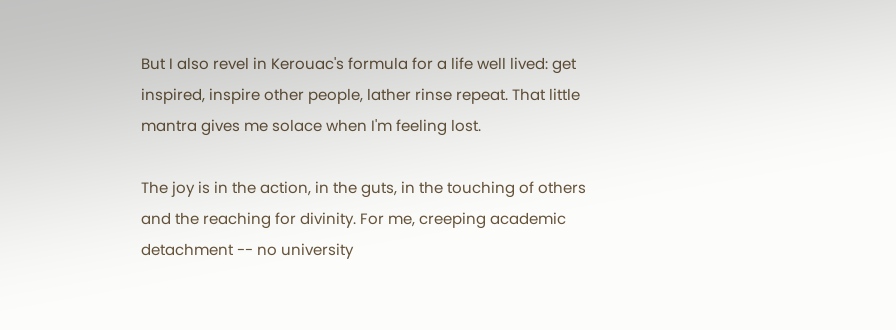But I also revel in Kerouac's formula for a life well lived: get inspired, inspire other people, lather rinse repeat. That little mantra gives me solace when I'm feeling lost.

The joy is in the action, in the guts, in the touching of others and the reaching for divinity. For me, creeping academic detachment -- no university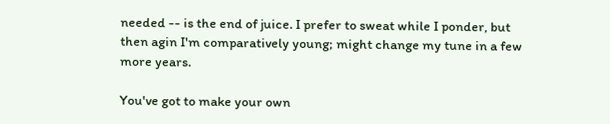needed -- is the end of juice. I prefer to sweat while I ponder, but then agin I'm comparatively young; might change my tune in a few more years.

You've got to make your own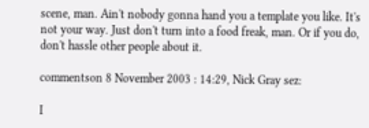scene, man. Ain't nobody gonna hand you a template you like. It's not your way. Just don't turn into a food freak, man. Or if you do, don't hassle other people about it.

commentson 8 November 2003 : 14:29, Nick Gray sez:

I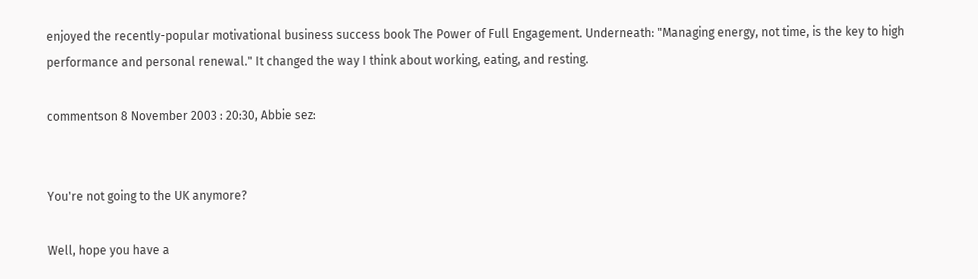enjoyed the recently-popular motivational business success book The Power of Full Engagement. Underneath: "Managing energy, not time, is the key to high performance and personal renewal." It changed the way I think about working, eating, and resting.

commentson 8 November 2003 : 20:30, Abbie sez:


You're not going to the UK anymore?

Well, hope you have a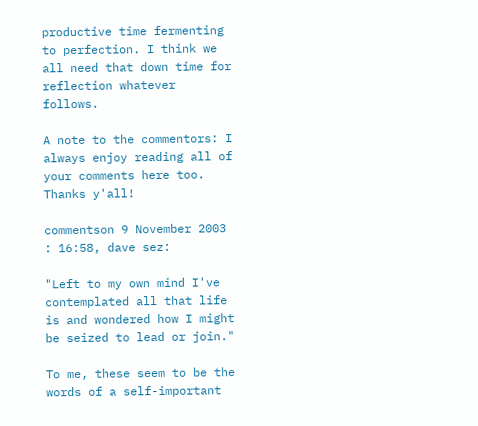productive time fermenting to perfection. I think we all need that down time for reflection whatever follows.

A note to the commentors: I always enjoy reading all of your comments here too. Thanks y'all!

commentson 9 November 2003 : 16:58, dave sez:

"Left to my own mind I've contemplated all that life is and wondered how I might be seized to lead or join."

To me, these seem to be the words of a self-important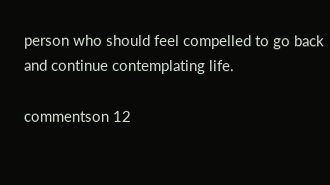person who should feel compelled to go back and continue contemplating life.

commentson 12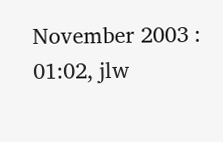November 2003 : 01:02, jlw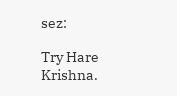sez:

Try Hare Krishna.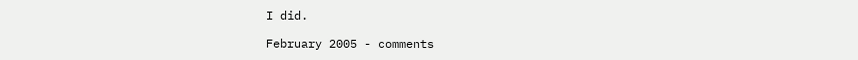I did.

February 2005 - comments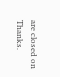are closed on Thanks.